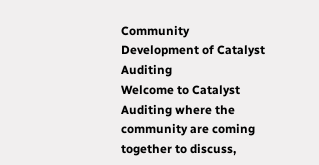Community Development of Catalyst Auditing
Welcome to Catalyst Auditing where the community are coming together to discuss,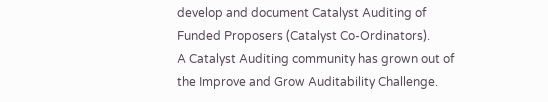develop and document Catalyst Auditing of Funded Proposers (Catalyst Co-Ordinators).
A Catalyst Auditing community has grown out of the Improve and Grow Auditability Challenge.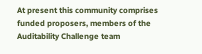At present this community comprises funded proposers, members of the Auditability Challenge team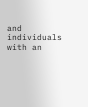and individuals with an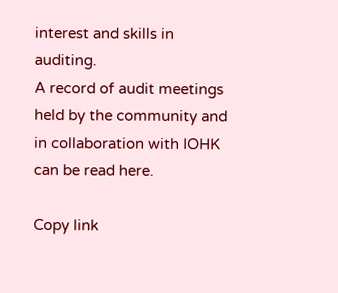interest and skills in auditing.
A record of audit meetings held by the community and in collaboration with IOHK can be read here.

Copy link